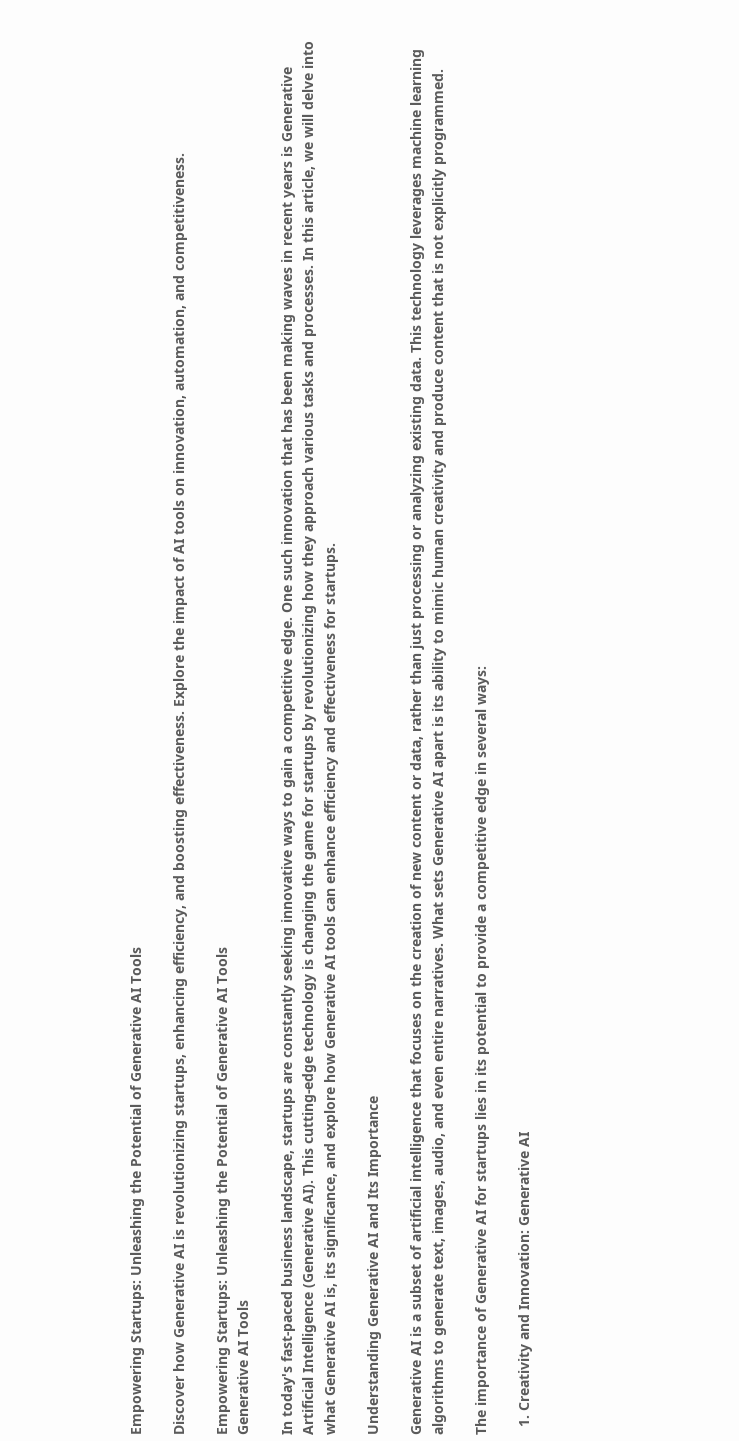Empowering Startups: Unleashing the Potential of Generative AI Tools

Discover how Generative AI is revolutionizing startups, enhancing efficiency, and boosting effectiveness. Explore the impact of AI tools on innovation, automation, and competitiveness.

Empowering Startups: Unleashing the Potential of Generative AI Tools
Generative AI Tools

In today's fast-paced business landscape, startups are constantly seeking innovative ways to gain a competitive edge. One such innovation that has been making waves in recent years is Generative Artificial Intelligence (Generative AI). This cutting-edge technology is changing the game for startups by revolutionizing how they approach various tasks and processes. In this article, we will delve into what Generative AI is, its significance, and explore how Generative AI tools can enhance efficiency and effectiveness for startups.

Understanding Generative AI and Its Importance

Generative AI is a subset of artificial intelligence that focuses on the creation of new content or data, rather than just processing or analyzing existing data. This technology leverages machine learning algorithms to generate text, images, audio, and even entire narratives. What sets Generative AI apart is its ability to mimic human creativity and produce content that is not explicitly programmed.

The importance of Generative AI for startups lies in its potential to provide a competitive edge in several ways:

  1. Creativity and Innovation: Generative AI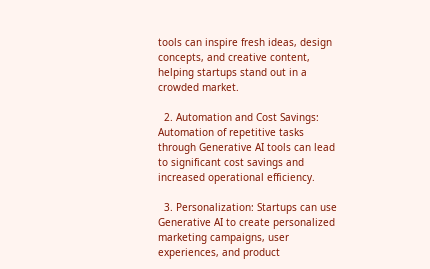tools can inspire fresh ideas, design concepts, and creative content, helping startups stand out in a crowded market.

  2. Automation and Cost Savings: Automation of repetitive tasks through Generative AI tools can lead to significant cost savings and increased operational efficiency.

  3. Personalization: Startups can use Generative AI to create personalized marketing campaigns, user experiences, and product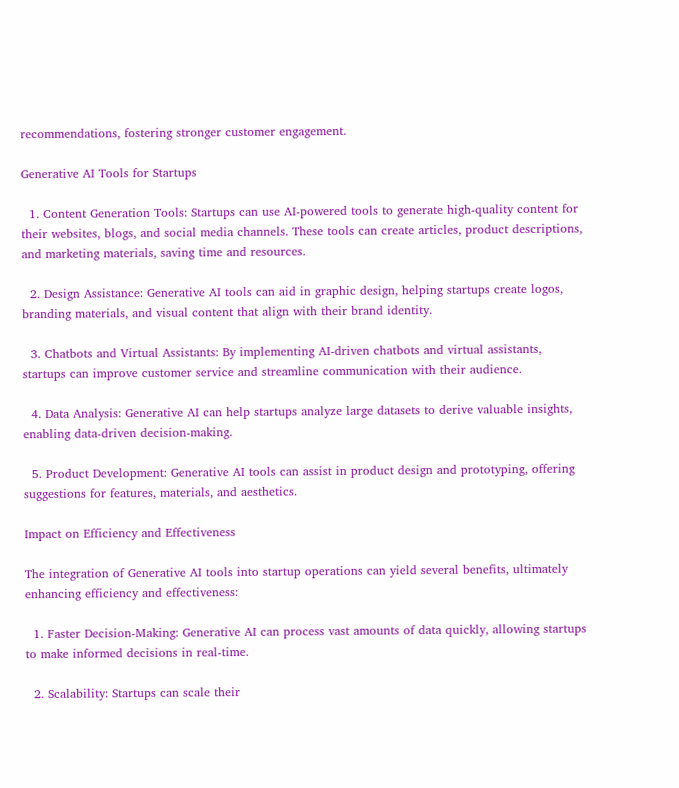recommendations, fostering stronger customer engagement.

Generative AI Tools for Startups

  1. Content Generation Tools: Startups can use AI-powered tools to generate high-quality content for their websites, blogs, and social media channels. These tools can create articles, product descriptions, and marketing materials, saving time and resources.

  2. Design Assistance: Generative AI tools can aid in graphic design, helping startups create logos, branding materials, and visual content that align with their brand identity.

  3. Chatbots and Virtual Assistants: By implementing AI-driven chatbots and virtual assistants, startups can improve customer service and streamline communication with their audience.

  4. Data Analysis: Generative AI can help startups analyze large datasets to derive valuable insights, enabling data-driven decision-making.

  5. Product Development: Generative AI tools can assist in product design and prototyping, offering suggestions for features, materials, and aesthetics.

Impact on Efficiency and Effectiveness

The integration of Generative AI tools into startup operations can yield several benefits, ultimately enhancing efficiency and effectiveness:

  1. Faster Decision-Making: Generative AI can process vast amounts of data quickly, allowing startups to make informed decisions in real-time.

  2. Scalability: Startups can scale their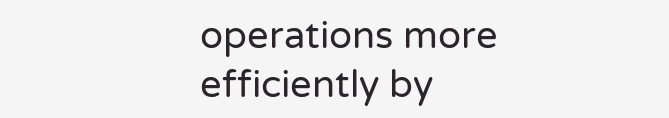operations more efficiently by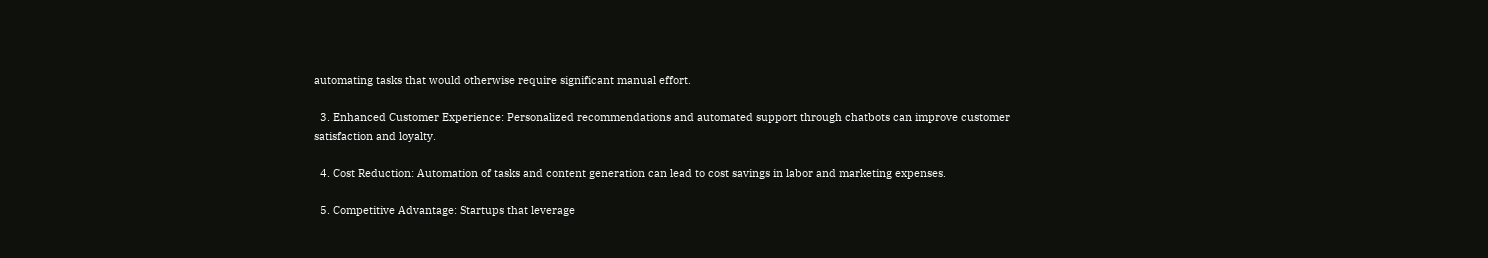automating tasks that would otherwise require significant manual effort.

  3. Enhanced Customer Experience: Personalized recommendations and automated support through chatbots can improve customer satisfaction and loyalty.

  4. Cost Reduction: Automation of tasks and content generation can lead to cost savings in labor and marketing expenses.

  5. Competitive Advantage: Startups that leverage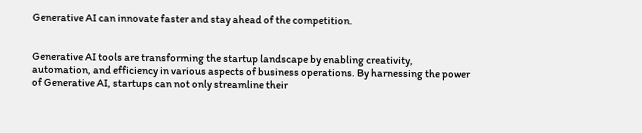Generative AI can innovate faster and stay ahead of the competition.


Generative AI tools are transforming the startup landscape by enabling creativity, automation, and efficiency in various aspects of business operations. By harnessing the power of Generative AI, startups can not only streamline their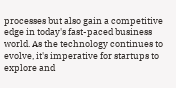processes but also gain a competitive edge in today's fast-paced business world. As the technology continues to evolve, it's imperative for startups to explore and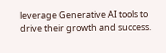leverage Generative AI tools to drive their growth and success.